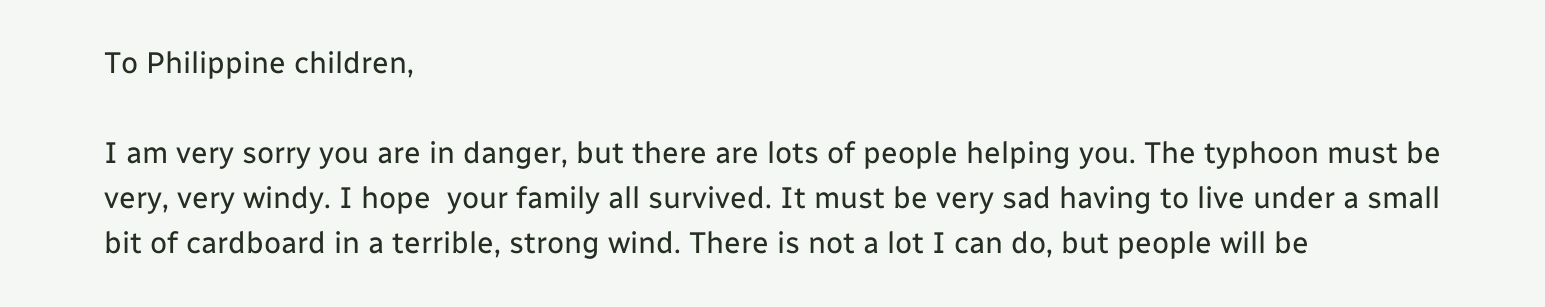To Philippine children,

I am very sorry you are in danger, but there are lots of people helping you. The typhoon must be very, very windy. I hope  your family all survived. It must be very sad having to live under a small bit of cardboard in a terrible, strong wind. There is not a lot I can do, but people will be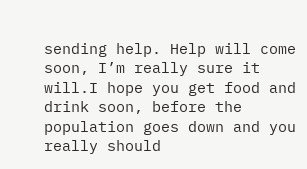sending help. Help will come soon, I’m really sure it will.I hope you get food and drink soon, before the population goes down and you really should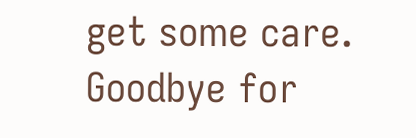get some care. Goodbye for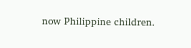now Philippine children.